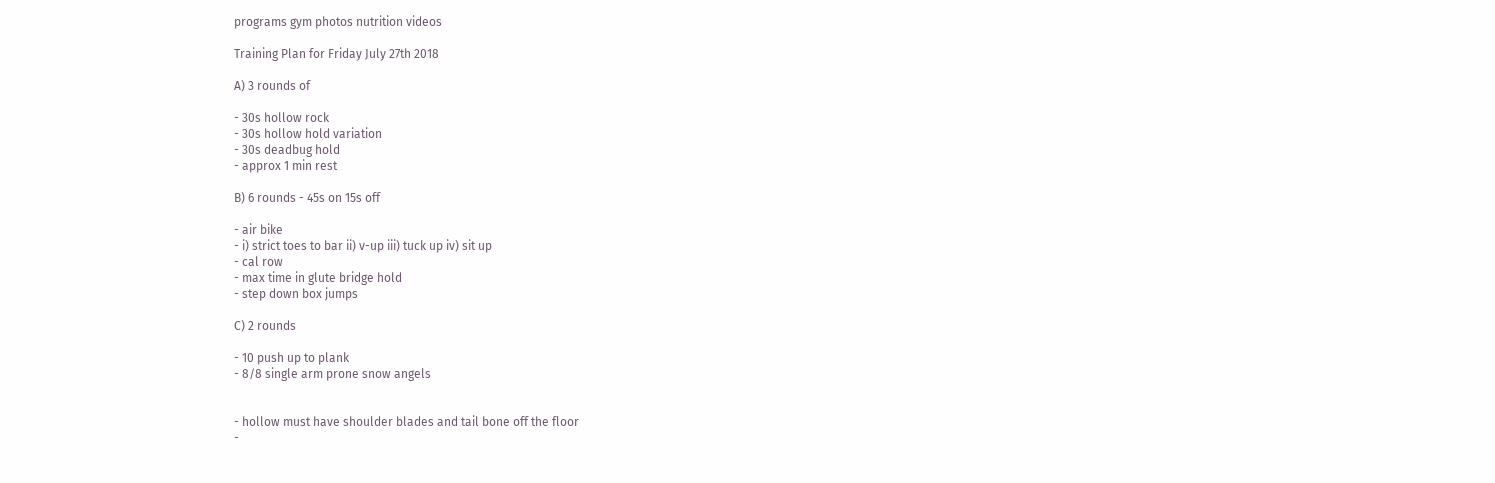programs gym photos nutrition videos

Training Plan for Friday July 27th 2018

A) 3 rounds of

- 30s hollow rock
- 30s hollow hold variation
- 30s deadbug hold
- approx 1 min rest

B) 6 rounds - 45s on 15s off

- air bike
- i) strict toes to bar ii) v-up iii) tuck up iv) sit up
- cal row
- max time in glute bridge hold
- step down box jumps

C) 2 rounds

- 10 push up to plank
- 8/8 single arm prone snow angels


- hollow must have shoulder blades and tail bone off the floor
-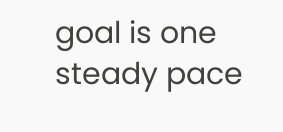goal is one steady pace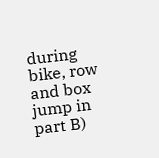during bike, row and box jump in part B)